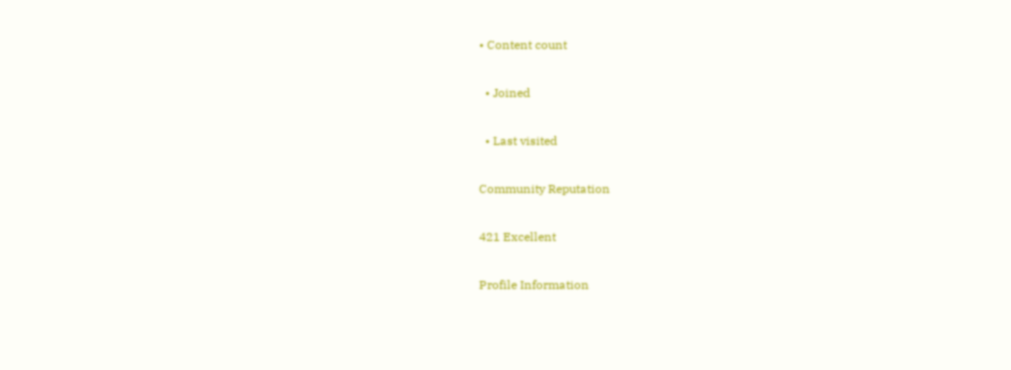• Content count

  • Joined

  • Last visited

Community Reputation

421 Excellent

Profile Information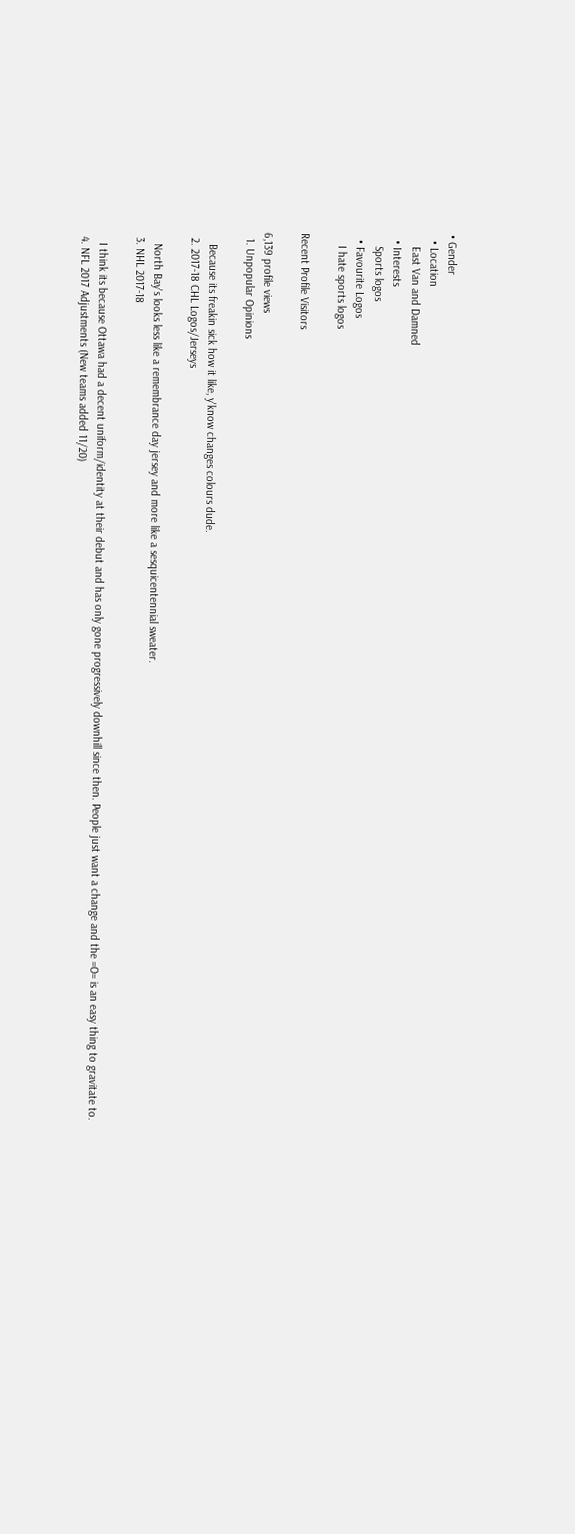• Gender
  • Location
    East Van and Damned
  • Interests
    Sports logos
  • Favourite Logos
    I hate sports logos

Recent Profile Visitors

6,139 profile views
  1. Unpopular Opinions

    Because its freakin sick how it like, y'know changes colours dude.
  2. 2017-18 CHL Logos/Jerseys

    North Bay's looks less like a remembrance day jersey and more like a sesquicentennial sweater.
  3. NHL 2017-18

    I think its because Ottawa had a decent uniform/identity at their debut and has only gone progressively downhill since then. People just want a change and the =O= is an easy thing to gravitate to.
  4. NFL 2017 Adjustments (New teams added 11/20)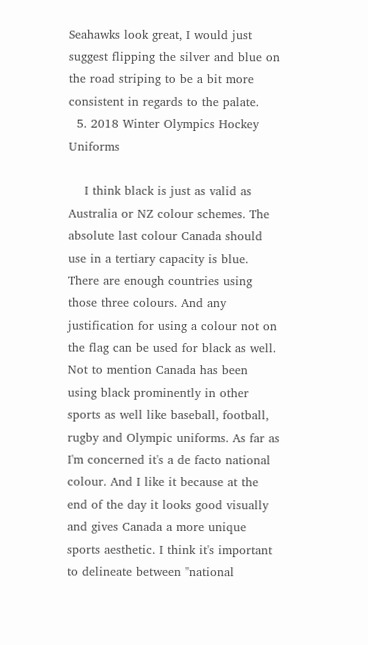Seahawks look great, I would just suggest flipping the silver and blue on the road striping to be a bit more consistent in regards to the palate.
  5. 2018 Winter Olympics Hockey Uniforms

    I think black is just as valid as Australia or NZ colour schemes. The absolute last colour Canada should use in a tertiary capacity is blue. There are enough countries using those three colours. And any justification for using a colour not on the flag can be used for black as well. Not to mention Canada has been using black prominently in other sports as well like baseball, football, rugby and Olympic uniforms. As far as I'm concerned it's a de facto national colour. And I like it because at the end of the day it looks good visually and gives Canada a more unique sports aesthetic. I think it's important to delineate between "national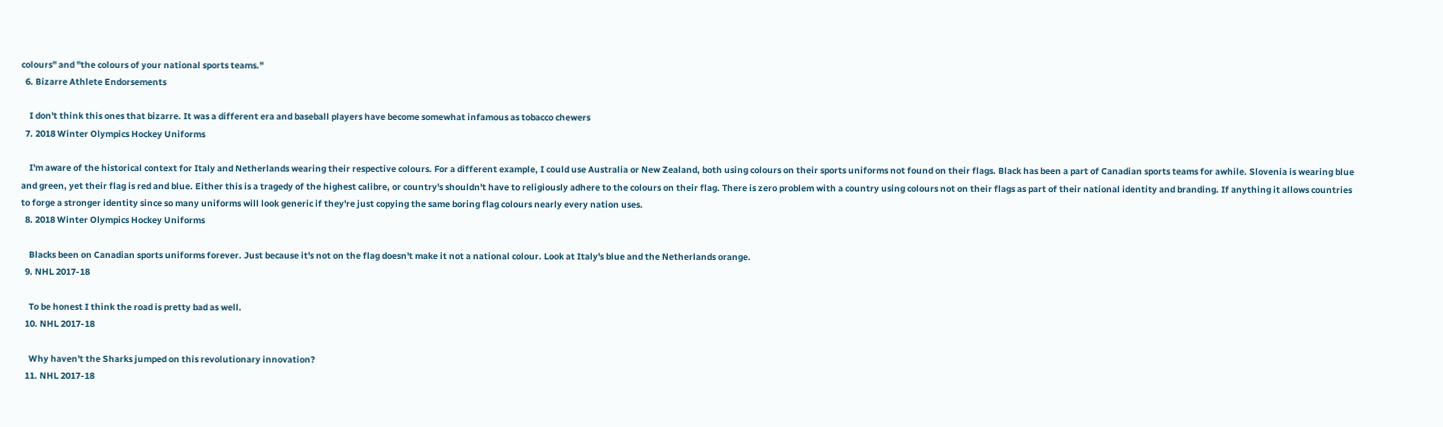colours" and "the colours of your national sports teams."
  6. Bizarre Athlete Endorsements

    I don't think this ones that bizarre. It was a different era and baseball players have become somewhat infamous as tobacco chewers
  7. 2018 Winter Olympics Hockey Uniforms

    I'm aware of the historical context for Italy and Netherlands wearing their respective colours. For a different example, I could use Australia or New Zealand, both using colours on their sports uniforms not found on their flags. Black has been a part of Canadian sports teams for awhile. Slovenia is wearing blue and green, yet their flag is red and blue. Either this is a tragedy of the highest calibre, or country's shouldn't have to religiously adhere to the colours on their flag. There is zero problem with a country using colours not on their flags as part of their national identity and branding. If anything it allows countries to forge a stronger identity since so many uniforms will look generic if they're just copying the same boring flag colours nearly every nation uses.
  8. 2018 Winter Olympics Hockey Uniforms

    Blacks been on Canadian sports uniforms forever. Just because it's not on the flag doesn't make it not a national colour. Look at Italy's blue and the Netherlands orange.
  9. NHL 2017-18

    To be honest I think the road is pretty bad as well.
  10. NHL 2017-18

    Why haven't the Sharks jumped on this revolutionary innovation?
  11. NHL 2017-18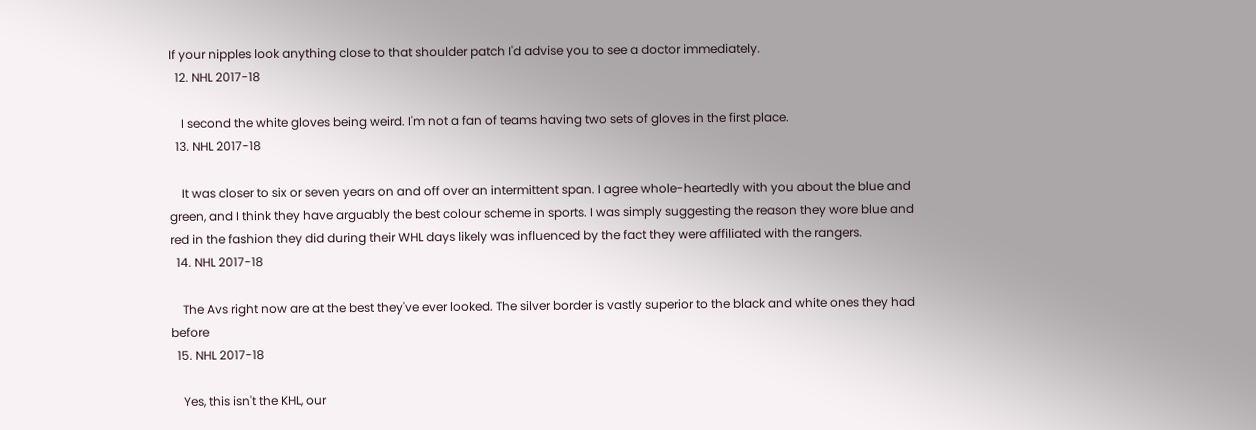If your nipples look anything close to that shoulder patch I'd advise you to see a doctor immediately.
  12. NHL 2017-18

    I second the white gloves being weird. I'm not a fan of teams having two sets of gloves in the first place.
  13. NHL 2017-18

    It was closer to six or seven years on and off over an intermittent span. I agree whole-heartedly with you about the blue and green, and I think they have arguably the best colour scheme in sports. I was simply suggesting the reason they wore blue and red in the fashion they did during their WHL days likely was influenced by the fact they were affiliated with the rangers.
  14. NHL 2017-18

    The Avs right now are at the best they've ever looked. The silver border is vastly superior to the black and white ones they had before
  15. NHL 2017-18

    Yes, this isn't the KHL, our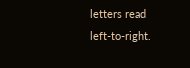letters read left-to-right.